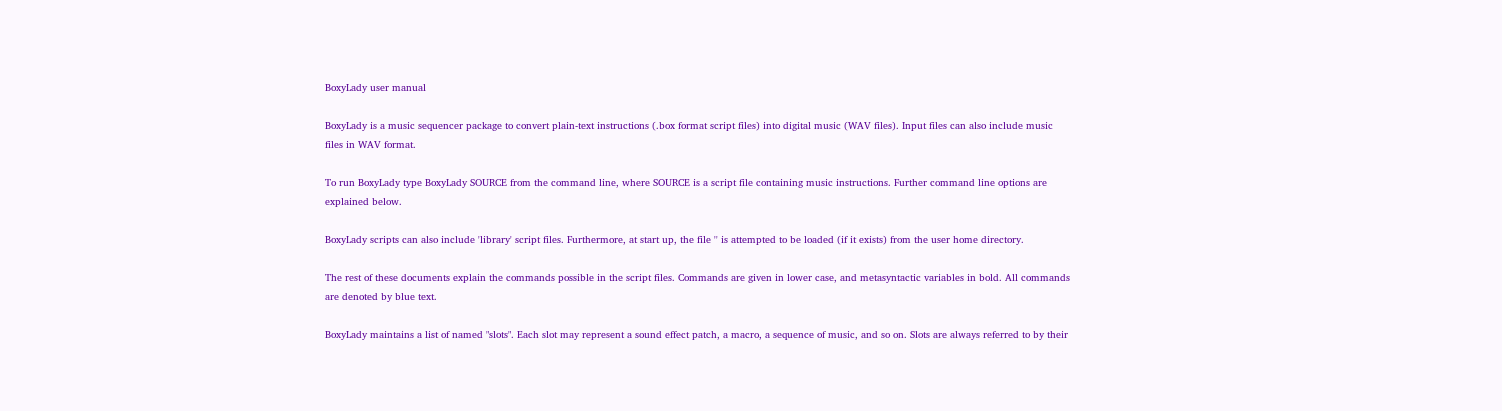BoxyLady user manual

BoxyLady is a music sequencer package to convert plain-text instructions (.box format script files) into digital music (WAV files). Input files can also include music files in WAV format.

To run BoxyLady type BoxyLady SOURCE from the command line, where SOURCE is a script file containing music instructions. Further command line options are explained below.

BoxyLady scripts can also include 'library' script files. Furthermore, at start up, the file '' is attempted to be loaded (if it exists) from the user home directory.

The rest of these documents explain the commands possible in the script files. Commands are given in lower case, and metasyntactic variables in bold. All commands are denoted by blue text.

BoxyLady maintains a list of named "slots". Each slot may represent a sound effect patch, a macro, a sequence of music, and so on. Slots are always referred to by their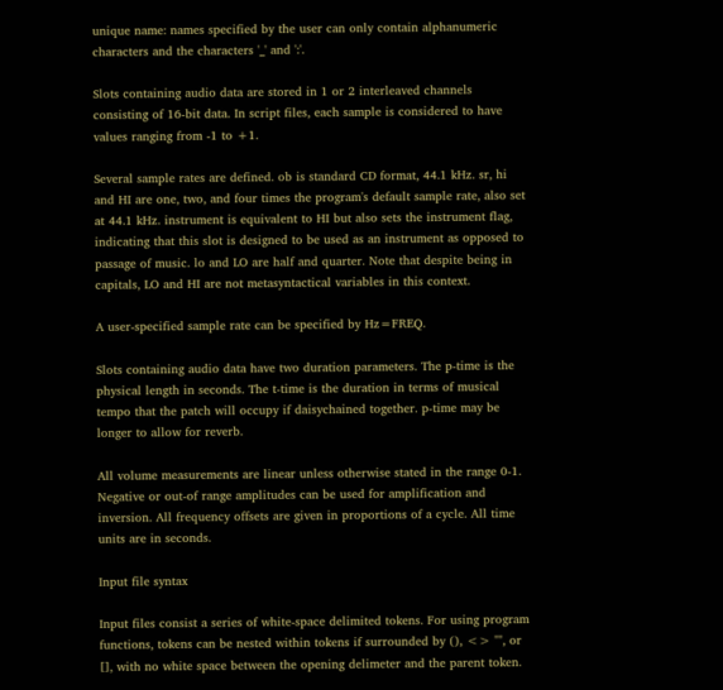unique name: names specified by the user can only contain alphanumeric characters and the characters '_' and ':'.

Slots containing audio data are stored in 1 or 2 interleaved channels consisting of 16-bit data. In script files, each sample is considered to have values ranging from -1 to +1.

Several sample rates are defined. ob is standard CD format, 44.1 kHz. sr, hi and HI are one, two, and four times the program's default sample rate, also set at 44.1 kHz. instrument is equivalent to HI but also sets the instrument flag, indicating that this slot is designed to be used as an instrument as opposed to passage of music. lo and LO are half and quarter. Note that despite being in capitals, LO and HI are not metasyntactical variables in this context.

A user-specified sample rate can be specified by Hz=FREQ.

Slots containing audio data have two duration parameters. The p-time is the physical length in seconds. The t-time is the duration in terms of musical tempo that the patch will occupy if daisychained together. p-time may be longer to allow for reverb.

All volume measurements are linear unless otherwise stated in the range 0-1. Negative or out-of range amplitudes can be used for amplification and inversion. All frequency offsets are given in proportions of a cycle. All time units are in seconds.

Input file syntax

Input files consist a series of white-space delimited tokens. For using program functions, tokens can be nested within tokens if surrounded by (), <> "", or [], with no white space between the opening delimeter and the parent token.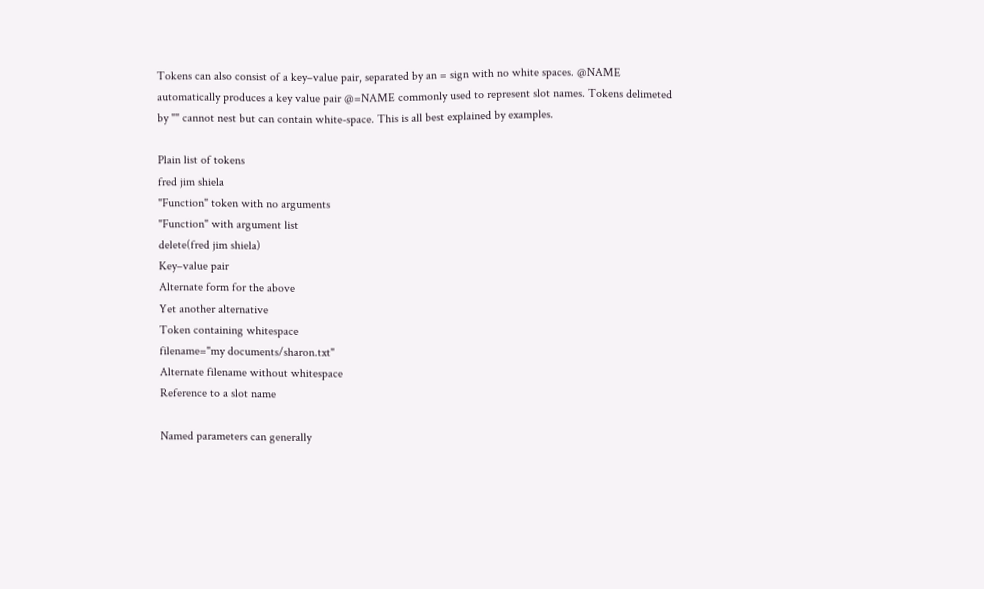Tokens can also consist of a key–value pair, separated by an = sign with no white spaces. @NAME automatically produces a key value pair @=NAME commonly used to represent slot names. Tokens delimeted by "" cannot nest but can contain white-space. This is all best explained by examples.

Plain list of tokens
fred jim shiela
"Function" token with no arguments
"Function" with argument list
delete(fred jim shiela)
Key–value pair
Alternate form for the above
Yet another alternative
Token containing whitespace
filename="my documents/sharon.txt"
Alternate filename without whitespace
Reference to a slot name

Named parameters can generally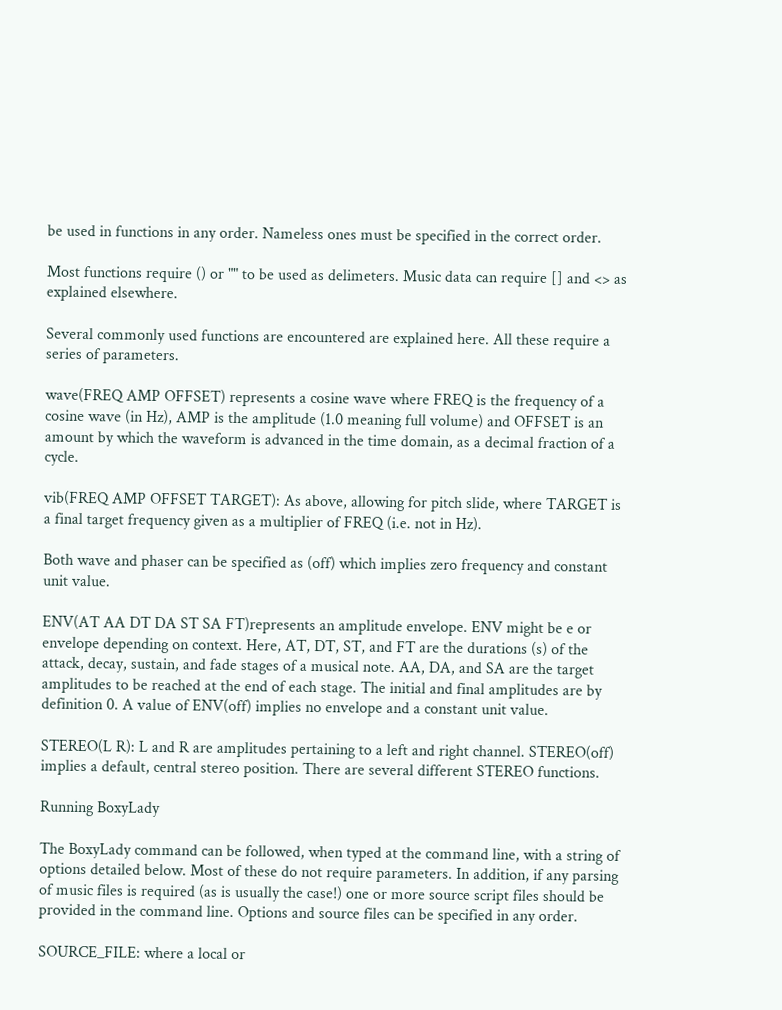be used in functions in any order. Nameless ones must be specified in the correct order.

Most functions require () or "" to be used as delimeters. Music data can require [] and <> as explained elsewhere.

Several commonly used functions are encountered are explained here. All these require a series of parameters.

wave(FREQ AMP OFFSET) represents a cosine wave where FREQ is the frequency of a cosine wave (in Hz), AMP is the amplitude (1.0 meaning full volume) and OFFSET is an amount by which the waveform is advanced in the time domain, as a decimal fraction of a cycle.

vib(FREQ AMP OFFSET TARGET): As above, allowing for pitch slide, where TARGET is a final target frequency given as a multiplier of FREQ (i.e. not in Hz).

Both wave and phaser can be specified as (off) which implies zero frequency and constant unit value.

ENV(AT AA DT DA ST SA FT)represents an amplitude envelope. ENV might be e or envelope depending on context. Here, AT, DT, ST, and FT are the durations (s) of the attack, decay, sustain, and fade stages of a musical note. AA, DA, and SA are the target amplitudes to be reached at the end of each stage. The initial and final amplitudes are by definition 0. A value of ENV(off) implies no envelope and a constant unit value.

STEREO(L R): L and R are amplitudes pertaining to a left and right channel. STEREO(off) implies a default, central stereo position. There are several different STEREO functions.

Running BoxyLady

The BoxyLady command can be followed, when typed at the command line, with a string of options detailed below. Most of these do not require parameters. In addition, if any parsing of music files is required (as is usually the case!) one or more source script files should be provided in the command line. Options and source files can be specified in any order.

SOURCE_FILE: where a local or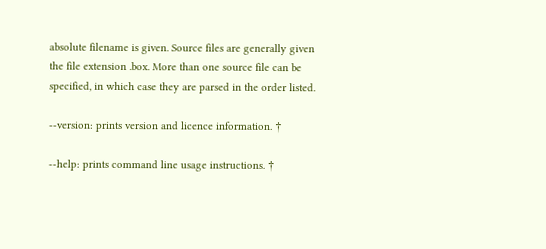absolute filename is given. Source files are generally given the file extension .box. More than one source file can be specified, in which case they are parsed in the order listed.

--version: prints version and licence information. †

--help: prints command line usage instructions. †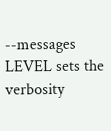--messages LEVEL sets the verbosity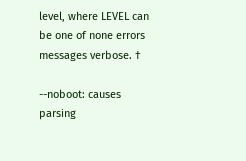level, where LEVEL can be one of none errors messages verbose. †

--noboot: causes parsing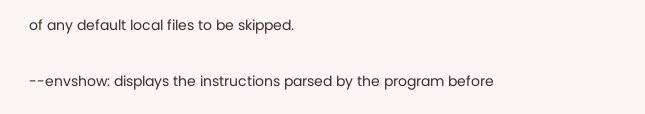of any default local files to be skipped.

--envshow: displays the instructions parsed by the program before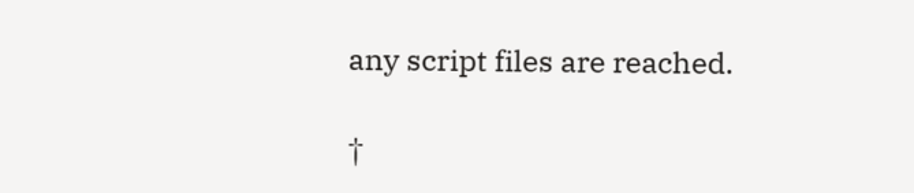any script files are reached.

†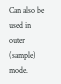Can also be used in outer (sample) mode.